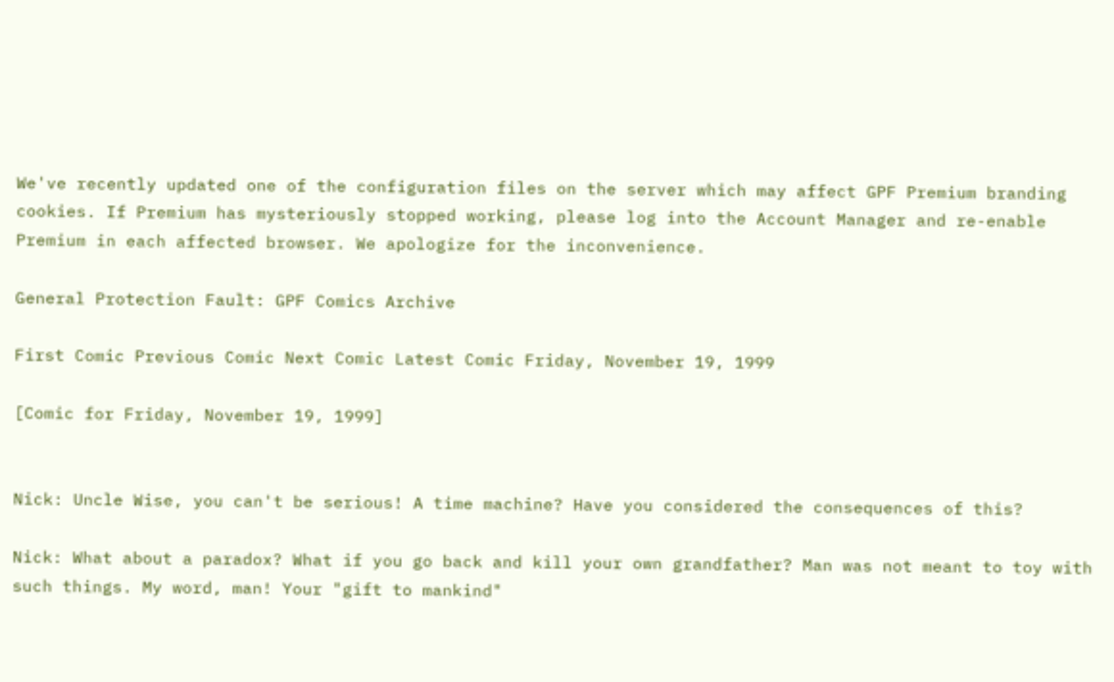We've recently updated one of the configuration files on the server which may affect GPF Premium branding cookies. If Premium has mysteriously stopped working, please log into the Account Manager and re-enable Premium in each affected browser. We apologize for the inconvenience.

General Protection Fault: GPF Comics Archive

First Comic Previous Comic Next Comic Latest Comic Friday, November 19, 1999

[Comic for Friday, November 19, 1999]


Nick: Uncle Wise, you can't be serious! A time machine? Have you considered the consequences of this?

Nick: What about a paradox? What if you go back and kill your own grandfather? Man was not meant to toy with such things. My word, man! Your "gift to mankind"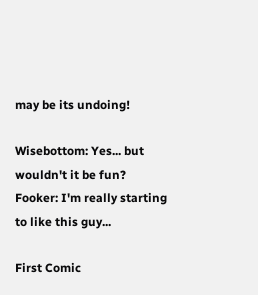may be its undoing!

Wisebottom: Yes... but wouldn't it be fun?
Fooker: I'm really starting to like this guy...

First Comic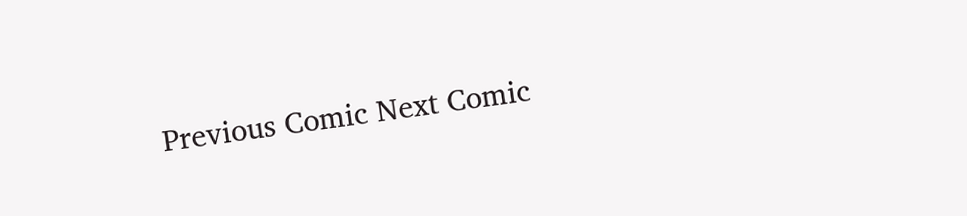Previous Comic Next Comic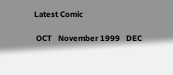Latest Comic

 OCT   November 1999   DEC